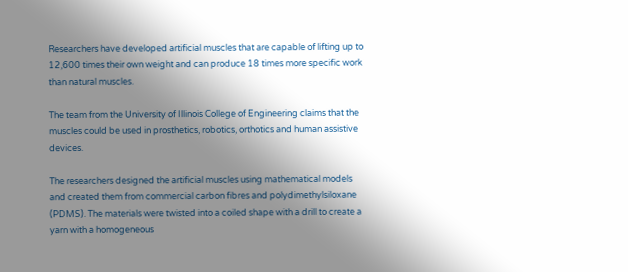Researchers have developed artificial muscles that are capable of lifting up to 12,600 times their own weight and can produce 18 times more specific work than natural muscles.

The team from the University of Illinois College of Engineering claims that the muscles could be used in prosthetics, robotics, orthotics and human assistive devices.

The researchers designed the artificial muscles using mathematical models and created them from commercial carbon fibres and polydimethylsiloxane (PDMS). The materials were twisted into a coiled shape with a drill to create a yarn with a homogeneous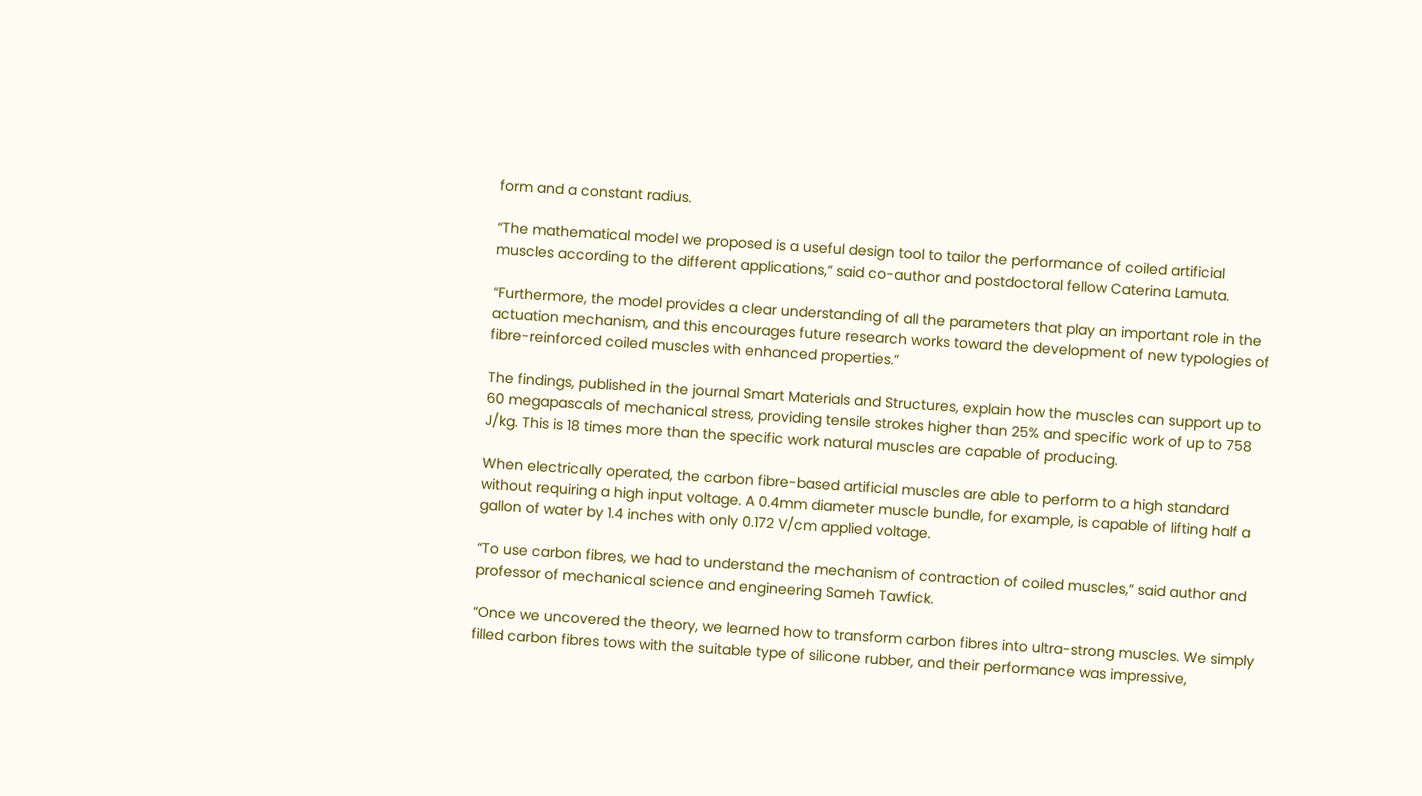form and a constant radius.

“The mathematical model we proposed is a useful design tool to tailor the performance of coiled artificial muscles according to the different applications,” said co-author and postdoctoral fellow Caterina Lamuta.

“Furthermore, the model provides a clear understanding of all the parameters that play an important role in the actuation mechanism, and this encourages future research works toward the development of new typologies of fibre-reinforced coiled muscles with enhanced properties.”

The findings, published in the journal Smart Materials and Structures, explain how the muscles can support up to 60 megapascals of mechanical stress, providing tensile strokes higher than 25% and specific work of up to 758 J/kg. This is 18 times more than the specific work natural muscles are capable of producing.

When electrically operated, the carbon fibre-based artificial muscles are able to perform to a high standard without requiring a high input voltage. A 0.4mm diameter muscle bundle, for example, is capable of lifting half a gallon of water by 1.4 inches with only 0.172 V/cm applied voltage.

“To use carbon fibres, we had to understand the mechanism of contraction of coiled muscles,” said author and professor of mechanical science and engineering Sameh Tawfick.

“Once we uncovered the theory, we learned how to transform carbon fibres into ultra-strong muscles. We simply filled carbon fibres tows with the suitable type of silicone rubber, and their performance was impressive,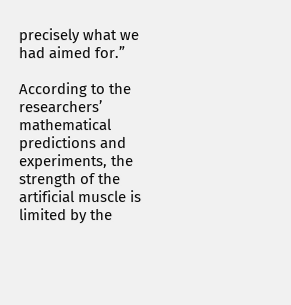precisely what we had aimed for.”

According to the researchers’ mathematical predictions and experiments, the strength of the artificial muscle is limited by the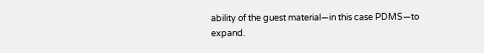ability of the guest material—in this case PDMS—to expand.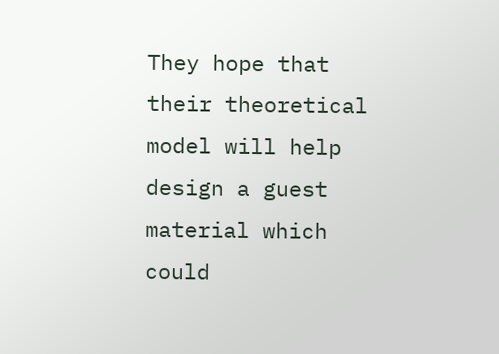They hope that their theoretical model will help design a guest material which could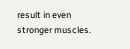result in even stronger muscles.